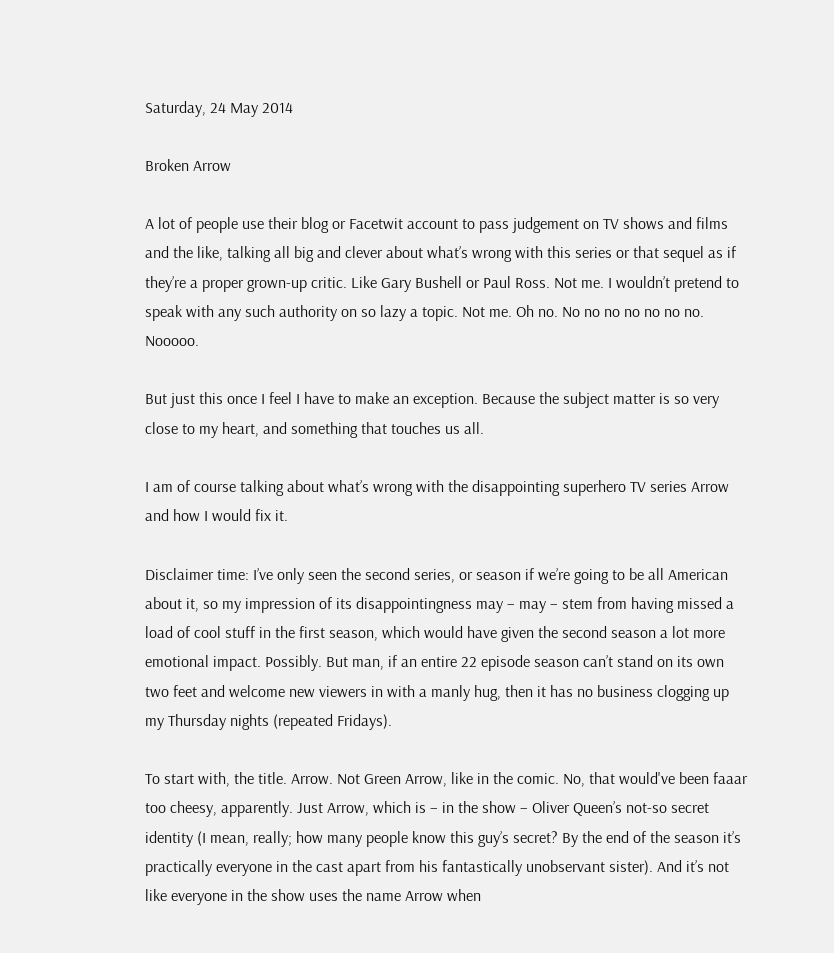Saturday, 24 May 2014

Broken Arrow

A lot of people use their blog or Facetwit account to pass judgement on TV shows and films and the like, talking all big and clever about what’s wrong with this series or that sequel as if they’re a proper grown-up critic. Like Gary Bushell or Paul Ross. Not me. I wouldn’t pretend to speak with any such authority on so lazy a topic. Not me. Oh no. No no no no no no no. Nooooo.

But just this once I feel I have to make an exception. Because the subject matter is so very close to my heart, and something that touches us all.

I am of course talking about what’s wrong with the disappointing superhero TV series Arrow and how I would fix it.

Disclaimer time: I’ve only seen the second series, or season if we’re going to be all American about it, so my impression of its disappointingness may – may – stem from having missed a load of cool stuff in the first season, which would have given the second season a lot more emotional impact. Possibly. But man, if an entire 22 episode season can’t stand on its own two feet and welcome new viewers in with a manly hug, then it has no business clogging up my Thursday nights (repeated Fridays).

To start with, the title. Arrow. Not Green Arrow, like in the comic. No, that would've been faaar too cheesy, apparently. Just Arrow, which is – in the show – Oliver Queen’s not-so secret identity (I mean, really; how many people know this guy’s secret? By the end of the season it’s practically everyone in the cast apart from his fantastically unobservant sister). And it’s not like everyone in the show uses the name Arrow when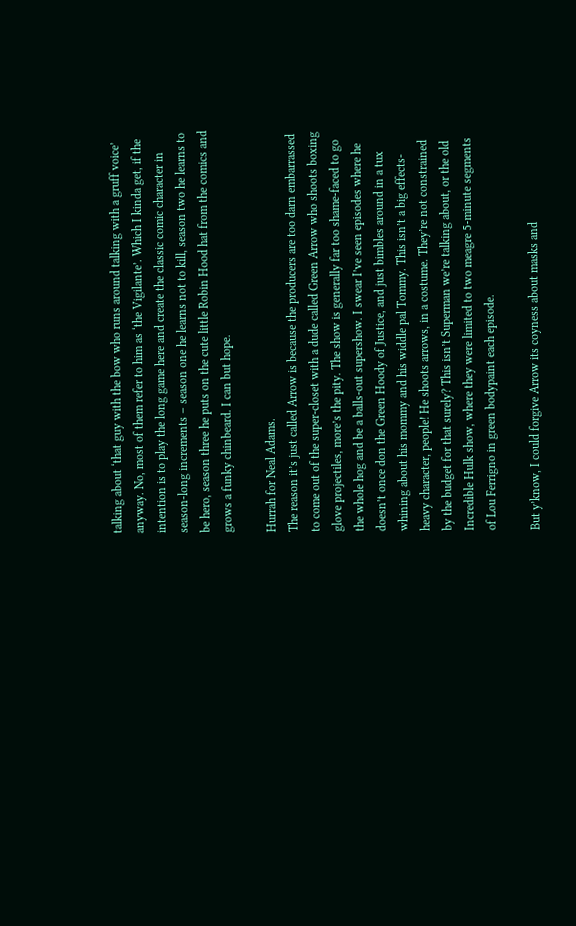talking about ‘that guy with the bow who runs around talking with a gruff voice’ anyway. No, most of them refer to him as ‘the Vigilante’. Which I kinda get, if the intention is to play the long game here and create the classic comic character in season-long increments – season one he learns not to kill, season two he learns to be hero, season three he puts on the cute little Robin Hood hat from the comics and grows a funky chinbeard. I can but hope.

Hurrah for Neal Adams.
The reason it’s just called Arrow is because the producers are too darn embarrassed to come out of the super-closet with a dude called Green Arrow who shoots boxing glove projectiles, more’s the pity. The show is generally far too shame-faced to go the whole hog and be a balls-out supershow. I swear I’ve seen episodes where he doesn’t once don the Green Hoody of Justice, and just bimbles around in a tux whining about his mommy and his widdle pal Tommy. This isn’t a big effects-heavy character, people! He shoots arrows, in a costume. They’re not constrained by the budget for that surely? This isn’t Superman we’re talking about, or the old Incredible Hulk show, where they were limited to two meagre 5-minute segments of Lou Ferrigno in green bodypaint each episode.

But y’know, I could forgive Arrow its coyness about masks and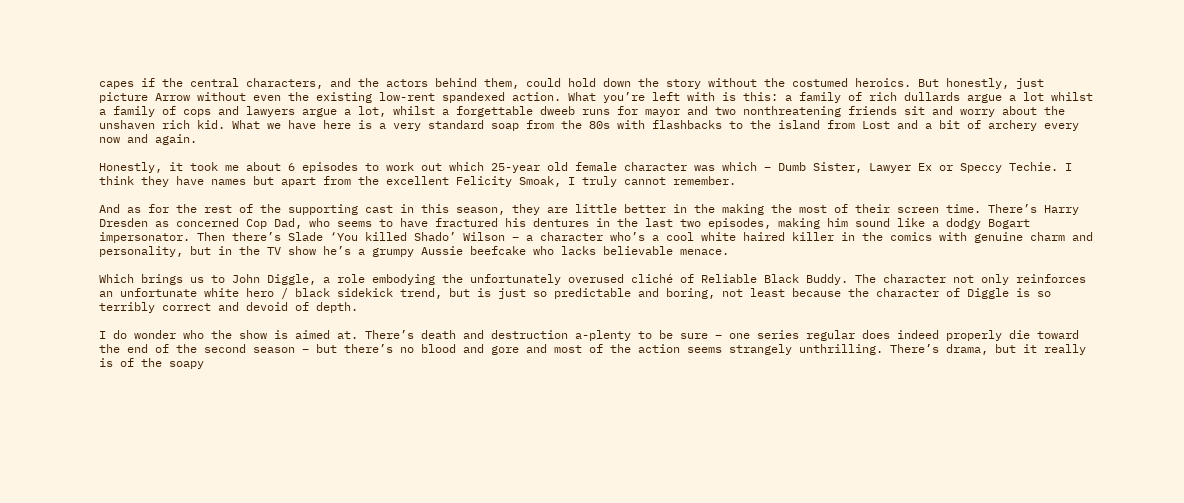capes if the central characters, and the actors behind them, could hold down the story without the costumed heroics. But honestly, just picture Arrow without even the existing low-rent spandexed action. What you’re left with is this: a family of rich dullards argue a lot whilst a family of cops and lawyers argue a lot, whilst a forgettable dweeb runs for mayor and two nonthreatening friends sit and worry about the unshaven rich kid. What we have here is a very standard soap from the 80s with flashbacks to the island from Lost and a bit of archery every now and again.

Honestly, it took me about 6 episodes to work out which 25-year old female character was which – Dumb Sister, Lawyer Ex or Speccy Techie. I think they have names but apart from the excellent Felicity Smoak, I truly cannot remember.

And as for the rest of the supporting cast in this season, they are little better in the making the most of their screen time. There’s Harry Dresden as concerned Cop Dad, who seems to have fractured his dentures in the last two episodes, making him sound like a dodgy Bogart impersonator. Then there’s Slade ‘You killed Shado’ Wilson – a character who’s a cool white haired killer in the comics with genuine charm and personality, but in the TV show he’s a grumpy Aussie beefcake who lacks believable menace.

Which brings us to John Diggle, a role embodying the unfortunately overused cliché of Reliable Black Buddy. The character not only reinforces an unfortunate white hero / black sidekick trend, but is just so predictable and boring, not least because the character of Diggle is so terribly correct and devoid of depth.

I do wonder who the show is aimed at. There’s death and destruction a-plenty to be sure – one series regular does indeed properly die toward the end of the second season – but there’s no blood and gore and most of the action seems strangely unthrilling. There’s drama, but it really is of the soapy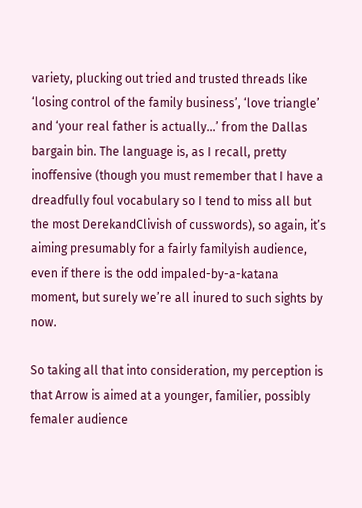variety, plucking out tried and trusted threads like ‘losing control of the family business’, ‘love triangle’ and ‘your real father is actually…’ from the Dallas bargain bin. The language is, as I recall, pretty inoffensive (though you must remember that I have a dreadfully foul vocabulary so I tend to miss all but the most DerekandClivish of cusswords), so again, it’s aiming presumably for a fairly familyish audience, even if there is the odd impaled-by-a-katana moment, but surely we’re all inured to such sights by now.

So taking all that into consideration, my perception is that Arrow is aimed at a younger, familier, possibly femaler audience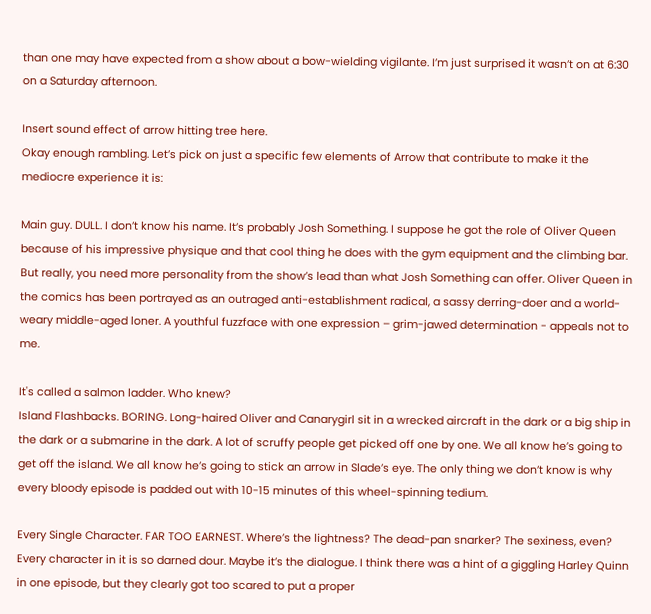than one may have expected from a show about a bow-wielding vigilante. I’m just surprised it wasn’t on at 6:30 on a Saturday afternoon.

Insert sound effect of arrow hitting tree here.
Okay enough rambling. Let’s pick on just a specific few elements of Arrow that contribute to make it the mediocre experience it is:

Main guy. DULL. I don’t know his name. It’s probably Josh Something. I suppose he got the role of Oliver Queen because of his impressive physique and that cool thing he does with the gym equipment and the climbing bar. But really, you need more personality from the show’s lead than what Josh Something can offer. Oliver Queen in the comics has been portrayed as an outraged anti-establishment radical, a sassy derring-doer and a world-weary middle-aged loner. A youthful fuzzface with one expression – grim-jawed determination - appeals not to me.

It's called a salmon ladder. Who knew?
Island Flashbacks. BORING. Long-haired Oliver and Canarygirl sit in a wrecked aircraft in the dark or a big ship in the dark or a submarine in the dark. A lot of scruffy people get picked off one by one. We all know he’s going to get off the island. We all know he’s going to stick an arrow in Slade’s eye. The only thing we don’t know is why every bloody episode is padded out with 10-15 minutes of this wheel-spinning tedium.

Every Single Character. FAR TOO EARNEST. Where’s the lightness? The dead-pan snarker? The sexiness, even? Every character in it is so darned dour. Maybe it’s the dialogue. I think there was a hint of a giggling Harley Quinn in one episode, but they clearly got too scared to put a proper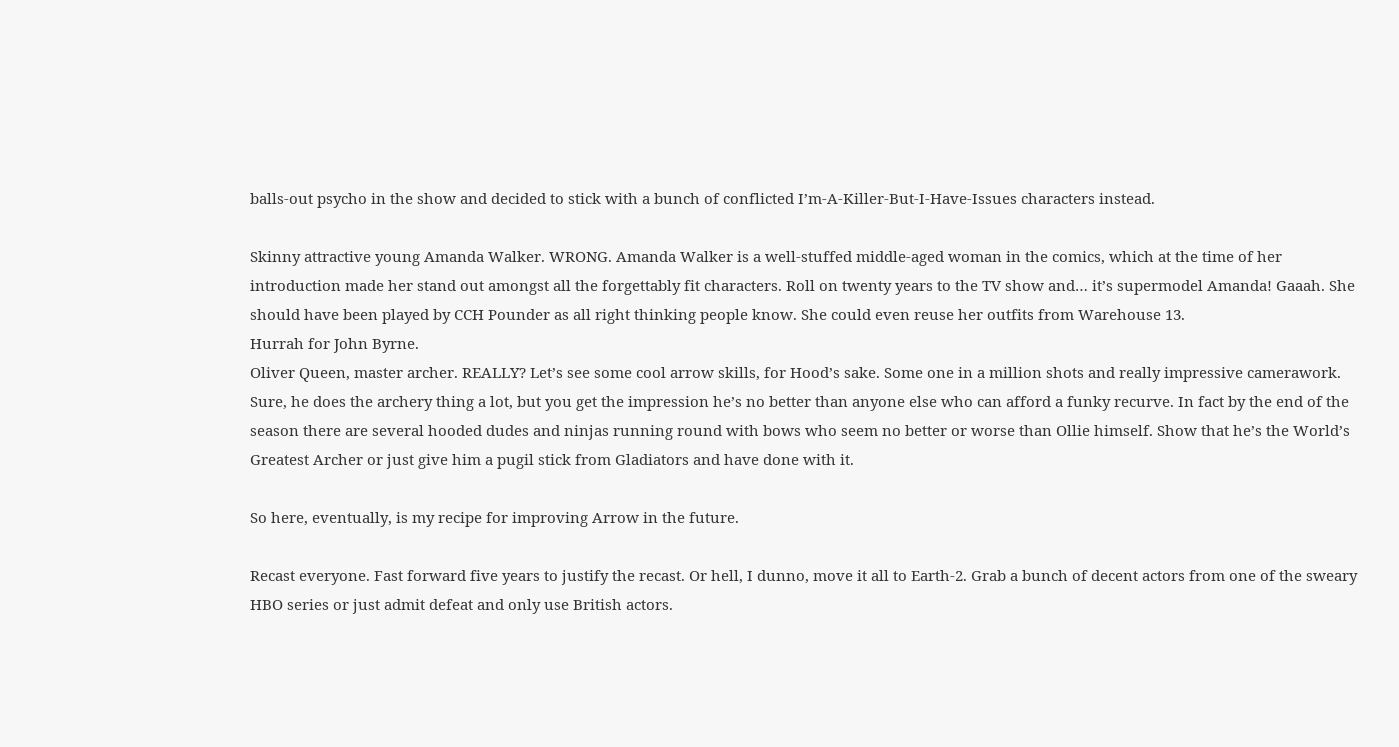balls-out psycho in the show and decided to stick with a bunch of conflicted I’m-A-Killer-But-I-Have-Issues characters instead.

Skinny attractive young Amanda Walker. WRONG. Amanda Walker is a well-stuffed middle-aged woman in the comics, which at the time of her introduction made her stand out amongst all the forgettably fit characters. Roll on twenty years to the TV show and… it’s supermodel Amanda! Gaaah. She should have been played by CCH Pounder as all right thinking people know. She could even reuse her outfits from Warehouse 13.
Hurrah for John Byrne.
Oliver Queen, master archer. REALLY? Let’s see some cool arrow skills, for Hood’s sake. Some one in a million shots and really impressive camerawork. Sure, he does the archery thing a lot, but you get the impression he’s no better than anyone else who can afford a funky recurve. In fact by the end of the season there are several hooded dudes and ninjas running round with bows who seem no better or worse than Ollie himself. Show that he’s the World’s Greatest Archer or just give him a pugil stick from Gladiators and have done with it.

So here, eventually, is my recipe for improving Arrow in the future.

Recast everyone. Fast forward five years to justify the recast. Or hell, I dunno, move it all to Earth-2. Grab a bunch of decent actors from one of the sweary HBO series or just admit defeat and only use British actors.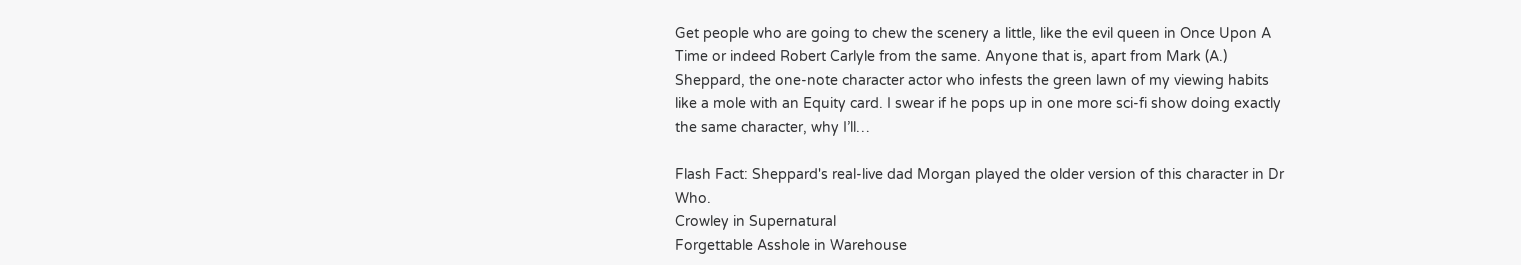Get people who are going to chew the scenery a little, like the evil queen in Once Upon A Time or indeed Robert Carlyle from the same. Anyone that is, apart from Mark (A.) Sheppard, the one-note character actor who infests the green lawn of my viewing habits like a mole with an Equity card. I swear if he pops up in one more sci-fi show doing exactly the same character, why I’ll…

Flash Fact: Sheppard's real-live dad Morgan played the older version of this character in Dr Who.
Crowley in Supernatural
Forgettable Asshole in Warehouse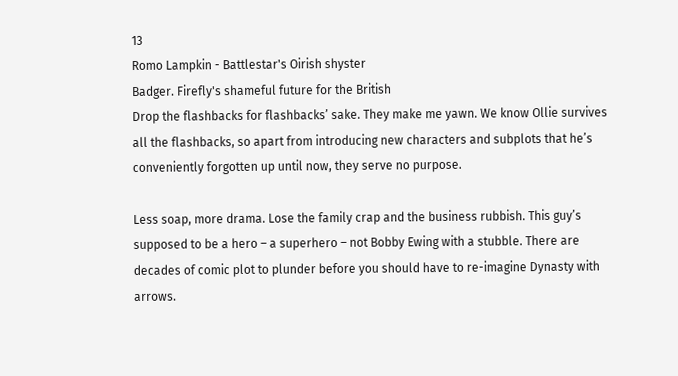13
Romo Lampkin - Battlestar's Oirish shyster
Badger. Firefly's shameful future for the British
Drop the flashbacks for flashbacks’ sake. They make me yawn. We know Ollie survives all the flashbacks, so apart from introducing new characters and subplots that he’s conveniently forgotten up until now, they serve no purpose.

Less soap, more drama. Lose the family crap and the business rubbish. This guy’s supposed to be a hero – a superhero – not Bobby Ewing with a stubble. There are decades of comic plot to plunder before you should have to re-imagine Dynasty with arrows.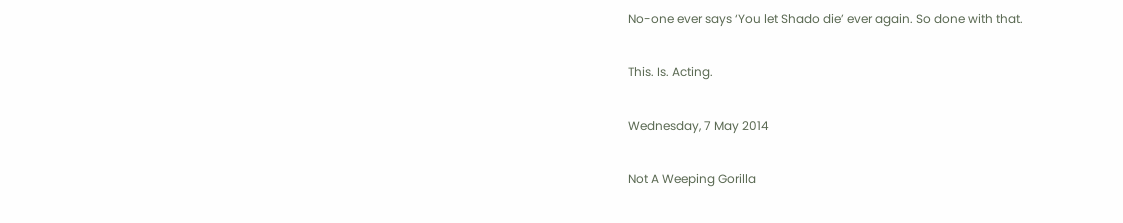No-one ever says ‘You let Shado die’ ever again. So done with that.

This. Is. Acting.

Wednesday, 7 May 2014

Not A Weeping Gorilla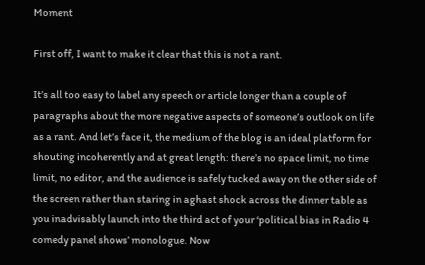Moment

First off, I want to make it clear that this is not a rant.

It’s all too easy to label any speech or article longer than a couple of paragraphs about the more negative aspects of someone’s outlook on life as a rant. And let’s face it, the medium of the blog is an ideal platform for shouting incoherently and at great length: there’s no space limit, no time limit, no editor, and the audience is safely tucked away on the other side of the screen rather than staring in aghast shock across the dinner table as you inadvisably launch into the third act of your ‘political bias in Radio 4 comedy panel shows’ monologue. Now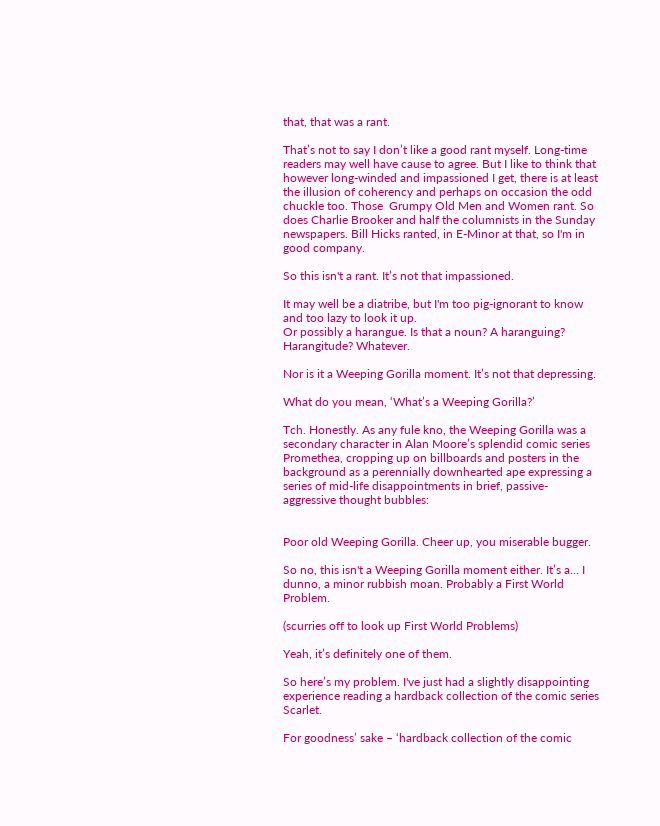that, that was a rant.

That’s not to say I don’t like a good rant myself. Long-time readers may well have cause to agree. But I like to think that however long-winded and impassioned I get, there is at least the illusion of coherency and perhaps on occasion the odd chuckle too. Those  Grumpy Old Men and Women rant. So does Charlie Brooker and half the columnists in the Sunday newspapers. Bill Hicks ranted, in E-Minor at that, so I'm in good company.

So this isn't a rant. It’s not that impassioned.

It may well be a diatribe, but I'm too pig-ignorant to know and too lazy to look it up.
Or possibly a harangue. Is that a noun? A haranguing? Harangitude? Whatever.

Nor is it a Weeping Gorilla moment. It’s not that depressing.

What do you mean, ‘What’s a Weeping Gorilla?’

Tch. Honestly. As any fule kno, the Weeping Gorilla was a secondary character in Alan Moore’s splendid comic series Promethea, cropping up on billboards and posters in the background as a perennially downhearted ape expressing a series of mid-life disappointments in brief, passive-aggressive thought bubbles:


Poor old Weeping Gorilla. Cheer up, you miserable bugger.

So no, this isn't a Weeping Gorilla moment either. It’s a… I dunno, a minor rubbish moan. Probably a First World Problem.

(scurries off to look up First World Problems)

Yeah, it’s definitely one of them.

So here’s my problem. I've just had a slightly disappointing experience reading a hardback collection of the comic series Scarlet.

For goodness’ sake – ‘hardback collection of the comic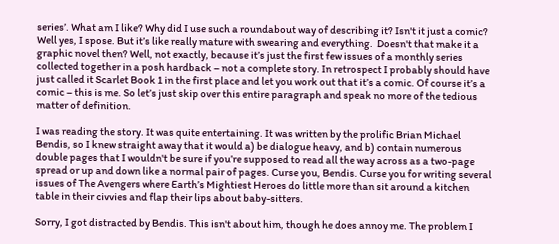series’. What am I like? Why did I use such a roundabout way of describing it? Isn't it just a comic? Well yes, I spose. But it’s like really mature with swearing and everything.  Doesn't that make it a graphic novel then? Well, not exactly, because it’s just the first few issues of a monthly series collected together in a posh hardback – not a complete story. In retrospect I probably should have just called it Scarlet Book 1 in the first place and let you work out that it’s a comic. Of course it’s a comic – this is me. So let’s just skip over this entire paragraph and speak no more of the tedious matter of definition.

I was reading the story. It was quite entertaining. It was written by the prolific Brian Michael Bendis, so I knew straight away that it would a) be dialogue heavy, and b) contain numerous double pages that I wouldn't be sure if you’re supposed to read all the way across as a two-page spread or up and down like a normal pair of pages. Curse you, Bendis. Curse you for writing several issues of The Avengers where Earth’s Mightiest Heroes do little more than sit around a kitchen table in their civvies and flap their lips about baby-sitters.

Sorry, I got distracted by Bendis. This isn't about him, though he does annoy me. The problem I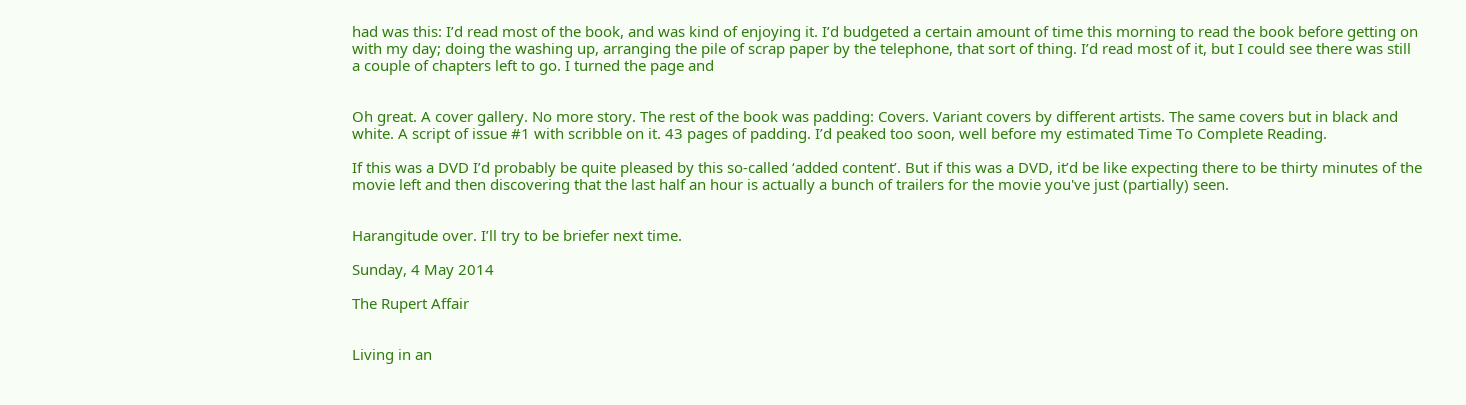had was this: I’d read most of the book, and was kind of enjoying it. I’d budgeted a certain amount of time this morning to read the book before getting on with my day; doing the washing up, arranging the pile of scrap paper by the telephone, that sort of thing. I’d read most of it, but I could see there was still a couple of chapters left to go. I turned the page and


Oh great. A cover gallery. No more story. The rest of the book was padding: Covers. Variant covers by different artists. The same covers but in black and white. A script of issue #1 with scribble on it. 43 pages of padding. I’d peaked too soon, well before my estimated Time To Complete Reading.

If this was a DVD I’d probably be quite pleased by this so-called ‘added content’. But if this was a DVD, it’d be like expecting there to be thirty minutes of the movie left and then discovering that the last half an hour is actually a bunch of trailers for the movie you've just (partially) seen.


Harangitude over. I’ll try to be briefer next time.

Sunday, 4 May 2014

The Rupert Affair


Living in an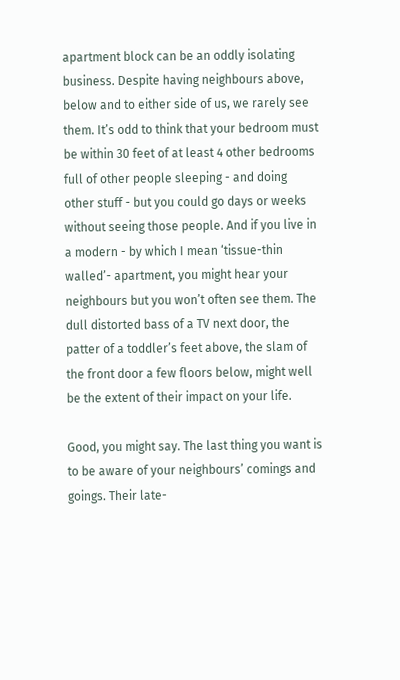apartment block can be an oddly isolating business. Despite having neighbours above, below and to either side of us, we rarely see them. It’s odd to think that your bedroom must be within 30 feet of at least 4 other bedrooms full of other people sleeping - and doing other stuff - but you could go days or weeks without seeing those people. And if you live in a modern - by which I mean ‘tissue-thin walled’- apartment, you might hear your neighbours but you won’t often see them. The dull distorted bass of a TV next door, the patter of a toddler’s feet above, the slam of the front door a few floors below, might well be the extent of their impact on your life.

Good, you might say. The last thing you want is to be aware of your neighbours’ comings and goings. Their late-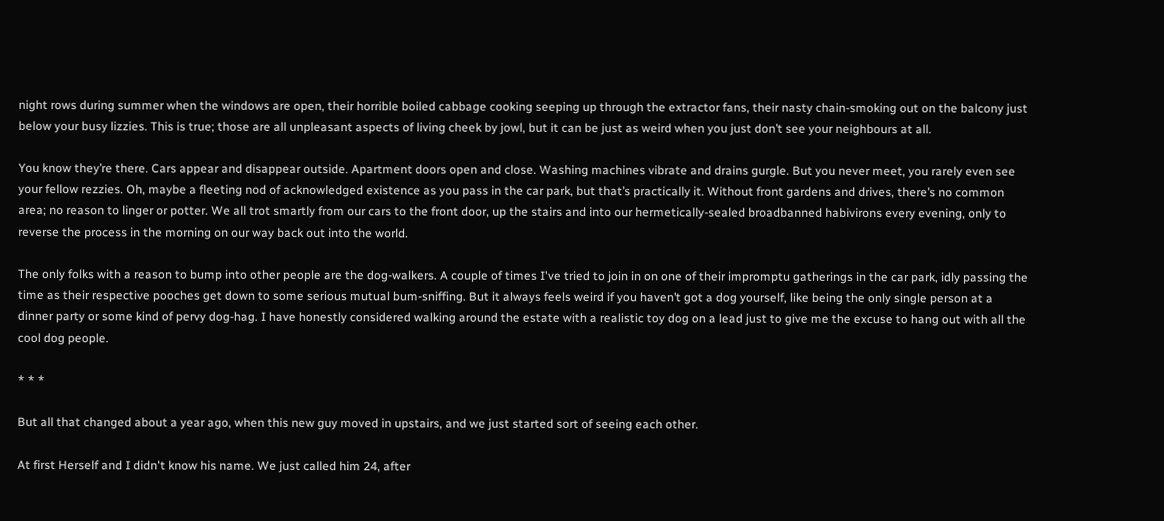night rows during summer when the windows are open, their horrible boiled cabbage cooking seeping up through the extractor fans, their nasty chain-smoking out on the balcony just below your busy lizzies. This is true; those are all unpleasant aspects of living cheek by jowl, but it can be just as weird when you just don’t see your neighbours at all.

You know they’re there. Cars appear and disappear outside. Apartment doors open and close. Washing machines vibrate and drains gurgle. But you never meet, you rarely even see your fellow rezzies. Oh, maybe a fleeting nod of acknowledged existence as you pass in the car park, but that’s practically it. Without front gardens and drives, there’s no common area; no reason to linger or potter. We all trot smartly from our cars to the front door, up the stairs and into our hermetically-sealed broadbanned habivirons every evening, only to reverse the process in the morning on our way back out into the world.

The only folks with a reason to bump into other people are the dog-walkers. A couple of times I've tried to join in on one of their impromptu gatherings in the car park, idly passing the time as their respective pooches get down to some serious mutual bum-sniffing. But it always feels weird if you haven’t got a dog yourself, like being the only single person at a dinner party or some kind of pervy dog-hag. I have honestly considered walking around the estate with a realistic toy dog on a lead just to give me the excuse to hang out with all the cool dog people.

* * *

But all that changed about a year ago, when this new guy moved in upstairs, and we just started sort of seeing each other.

At first Herself and I didn't know his name. We just called him 24, after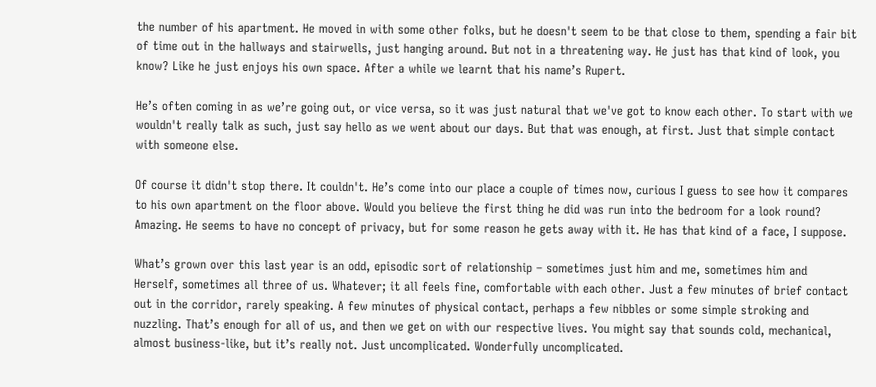the number of his apartment. He moved in with some other folks, but he doesn't seem to be that close to them, spending a fair bit of time out in the hallways and stairwells, just hanging around. But not in a threatening way. He just has that kind of look, you know? Like he just enjoys his own space. After a while we learnt that his name’s Rupert.

He’s often coming in as we’re going out, or vice versa, so it was just natural that we've got to know each other. To start with we wouldn't really talk as such, just say hello as we went about our days. But that was enough, at first. Just that simple contact with someone else.

Of course it didn't stop there. It couldn't. He’s come into our place a couple of times now, curious I guess to see how it compares to his own apartment on the floor above. Would you believe the first thing he did was run into the bedroom for a look round? Amazing. He seems to have no concept of privacy, but for some reason he gets away with it. He has that kind of a face, I suppose.

What’s grown over this last year is an odd, episodic sort of relationship – sometimes just him and me, sometimes him and Herself, sometimes all three of us. Whatever; it all feels fine, comfortable with each other. Just a few minutes of brief contact out in the corridor, rarely speaking. A few minutes of physical contact, perhaps a few nibbles or some simple stroking and nuzzling. That’s enough for all of us, and then we get on with our respective lives. You might say that sounds cold, mechanical, almost business-like, but it’s really not. Just uncomplicated. Wonderfully uncomplicated.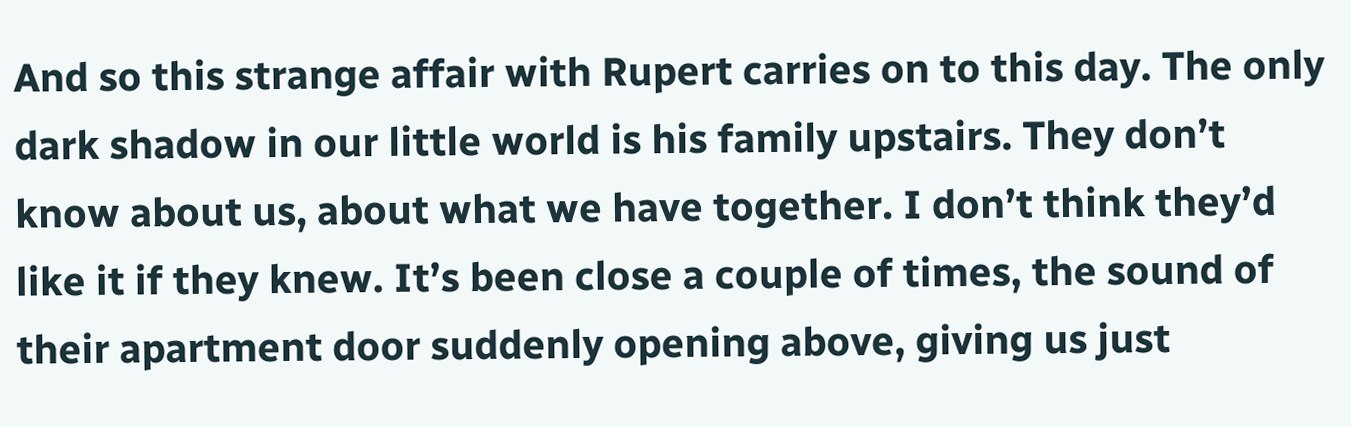And so this strange affair with Rupert carries on to this day. The only dark shadow in our little world is his family upstairs. They don’t know about us, about what we have together. I don’t think they’d like it if they knew. It’s been close a couple of times, the sound of their apartment door suddenly opening above, giving us just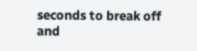seconds to break off and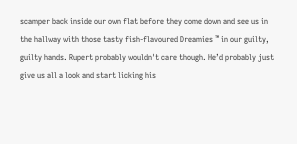scamper back inside our own flat before they come down and see us in the hallway with those tasty fish-flavoured Dreamies ™ in our guilty, guilty hands. Rupert probably wouldn't care though. He’d probably just give us all a look and start licking his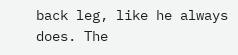back leg, like he always does. The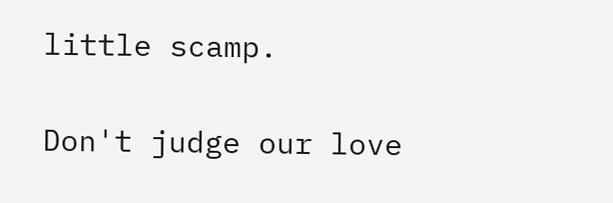little scamp.

Don't judge our love